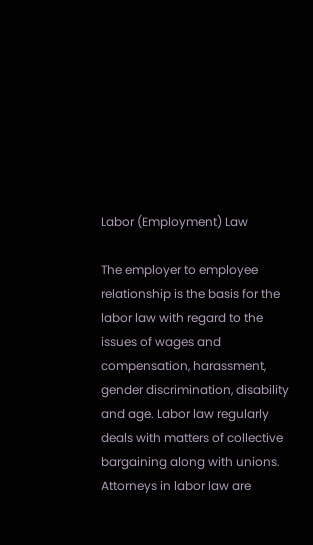Labor (Employment) Law

The employer to employee relationship is the basis for the labor law with regard to the issues of wages and compensation, harassment, gender discrimination, disability and age. Labor law regularly deals with matters of collective bargaining along with unions. Attorneys in labor law are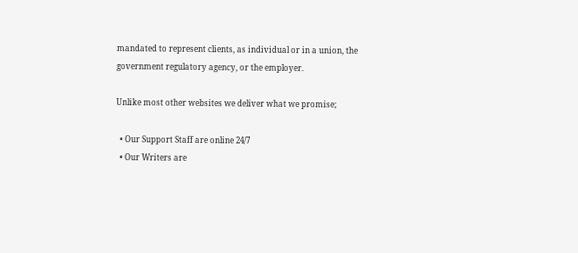mandated to represent clients, as individual or in a union, the government regulatory agency, or the employer.

Unlike most other websites we deliver what we promise;

  • Our Support Staff are online 24/7
  • Our Writers are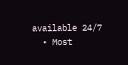available 24/7
  • Most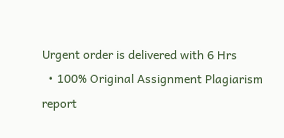Urgent order is delivered with 6 Hrs
  • 100% Original Assignment Plagiarism report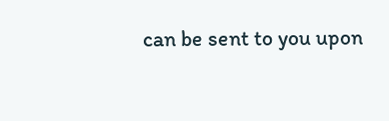can be sent to you upon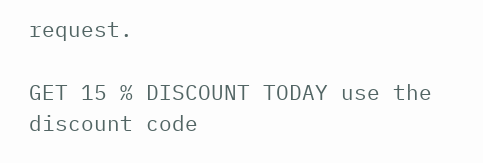request.

GET 15 % DISCOUNT TODAY use the discount code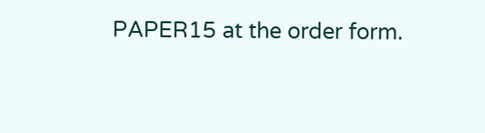PAPER15 at the order form.